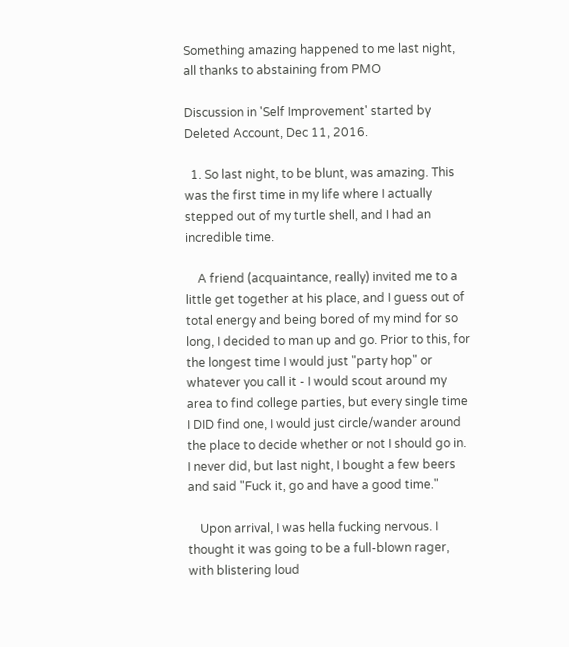Something amazing happened to me last night, all thanks to abstaining from PMO

Discussion in 'Self Improvement' started by Deleted Account, Dec 11, 2016.

  1. So last night, to be blunt, was amazing. This was the first time in my life where I actually stepped out of my turtle shell, and I had an incredible time.

    A friend (acquaintance, really) invited me to a little get together at his place, and I guess out of total energy and being bored of my mind for so long, I decided to man up and go. Prior to this, for the longest time I would just "party hop" or whatever you call it - I would scout around my area to find college parties, but every single time I DID find one, I would just circle/wander around the place to decide whether or not I should go in. I never did, but last night, I bought a few beers and said "Fuck it, go and have a good time."

    Upon arrival, I was hella fucking nervous. I thought it was going to be a full-blown rager, with blistering loud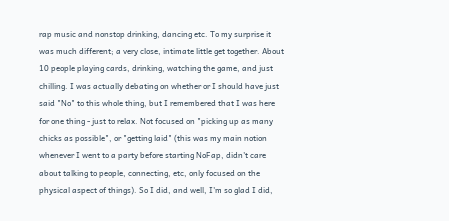rap music and nonstop drinking, dancing etc. To my surprise it was much different; a very close, intimate little get together. About 10 people playing cards, drinking, watching the game, and just chilling. I was actually debating on whether or I should have just said "No" to this whole thing, but I remembered that I was here for one thing - just to relax. Not focused on "picking up as many chicks as possible", or "getting laid" (this was my main notion whenever I went to a party before starting NoFap, didn't care about talking to people, connecting, etc, only focused on the physical aspect of things). So I did, and well, I'm so glad I did,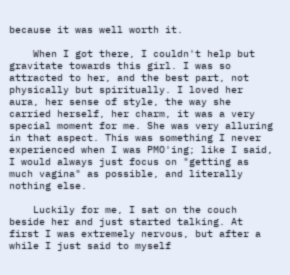because it was well worth it.

    When I got there, I couldn't help but gravitate towards this girl. I was so attracted to her, and the best part, not physically but spiritually. I loved her aura, her sense of style, the way she carried herself, her charm, it was a very special moment for me. She was very alluring in that aspect. This was something I never experienced when I was PMO'ing; like I said, I would always just focus on "getting as much vagina" as possible, and literally nothing else.

    Luckily for me, I sat on the couch beside her and just started talking. At first I was extremely nervous, but after a while I just said to myself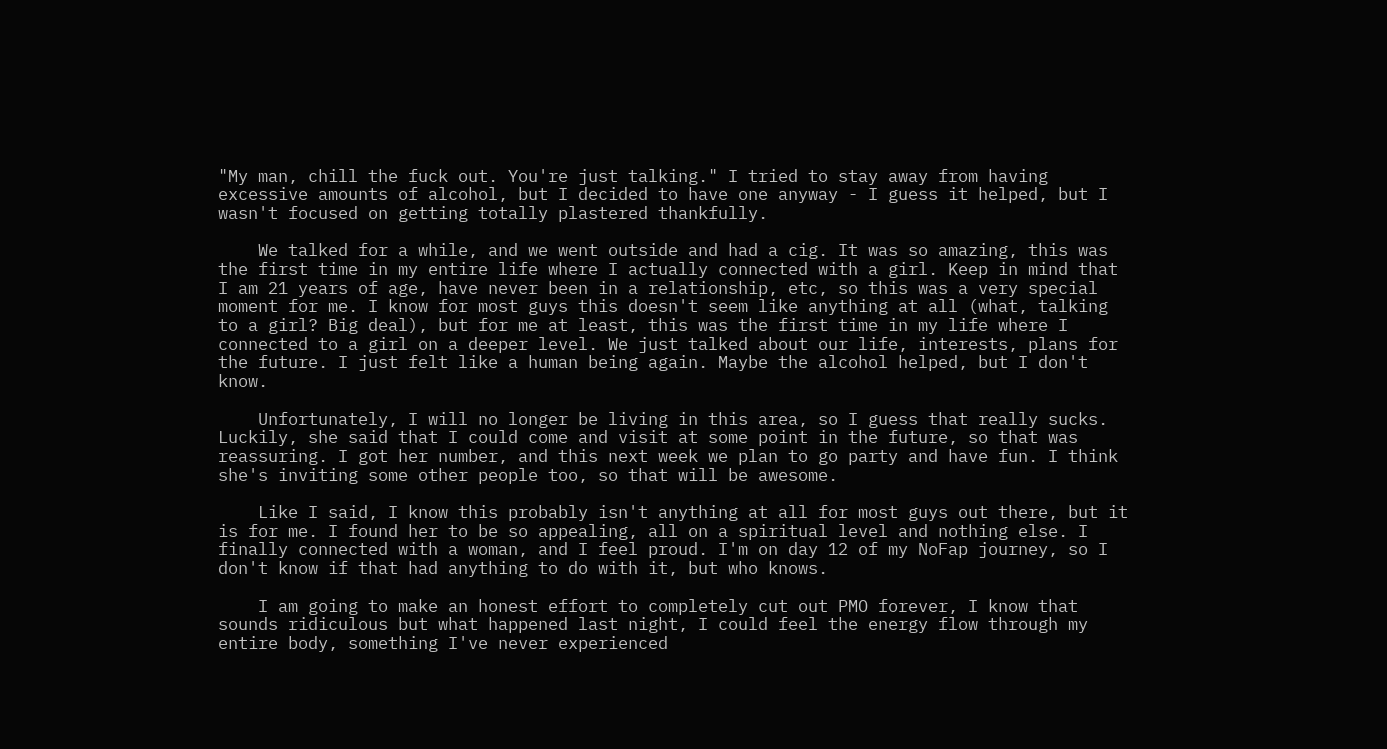"My man, chill the fuck out. You're just talking." I tried to stay away from having excessive amounts of alcohol, but I decided to have one anyway - I guess it helped, but I wasn't focused on getting totally plastered thankfully.

    We talked for a while, and we went outside and had a cig. It was so amazing, this was the first time in my entire life where I actually connected with a girl. Keep in mind that I am 21 years of age, have never been in a relationship, etc, so this was a very special moment for me. I know for most guys this doesn't seem like anything at all (what, talking to a girl? Big deal), but for me at least, this was the first time in my life where I connected to a girl on a deeper level. We just talked about our life, interests, plans for the future. I just felt like a human being again. Maybe the alcohol helped, but I don't know.

    Unfortunately, I will no longer be living in this area, so I guess that really sucks. Luckily, she said that I could come and visit at some point in the future, so that was reassuring. I got her number, and this next week we plan to go party and have fun. I think she's inviting some other people too, so that will be awesome.

    Like I said, I know this probably isn't anything at all for most guys out there, but it is for me. I found her to be so appealing, all on a spiritual level and nothing else. I finally connected with a woman, and I feel proud. I'm on day 12 of my NoFap journey, so I don't know if that had anything to do with it, but who knows.

    I am going to make an honest effort to completely cut out PMO forever, I know that sounds ridiculous but what happened last night, I could feel the energy flow through my entire body, something I've never experienced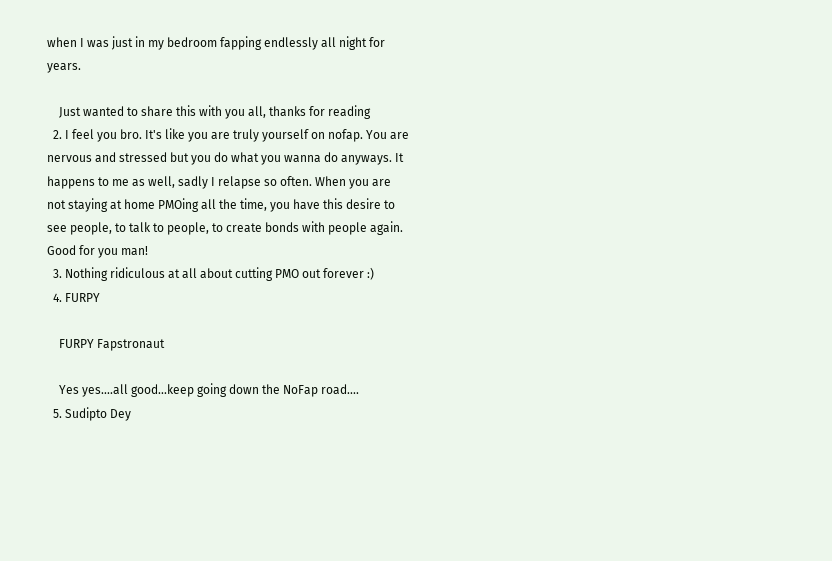when I was just in my bedroom fapping endlessly all night for years.

    Just wanted to share this with you all, thanks for reading
  2. I feel you bro. It's like you are truly yourself on nofap. You are nervous and stressed but you do what you wanna do anyways. It happens to me as well, sadly I relapse so often. When you are not staying at home PMOing all the time, you have this desire to see people, to talk to people, to create bonds with people again. Good for you man!
  3. Nothing ridiculous at all about cutting PMO out forever :)
  4. FURPY

    FURPY Fapstronaut

    Yes yes....all good...keep going down the NoFap road....
  5. Sudipto Dey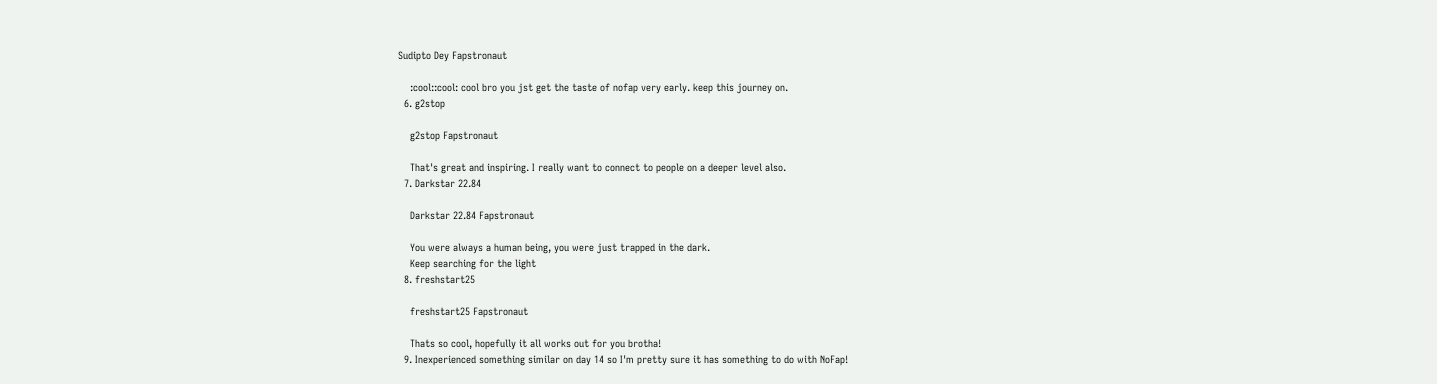Sudipto Dey Fapstronaut

    :cool::cool: cool bro you jst get the taste of nofap very early. keep this journey on.
  6. g2stop

    g2stop Fapstronaut

    That's great and inspiring. I really want to connect to people on a deeper level also.
  7. Darkstar 22.84

    Darkstar 22.84 Fapstronaut

    You were always a human being, you were just trapped in the dark.
    Keep searching for the light
  8. freshstart25

    freshstart25 Fapstronaut

    Thats so cool, hopefully it all works out for you brotha!
  9. Inexperienced something similar on day 14 so I'm pretty sure it has something to do with NoFap!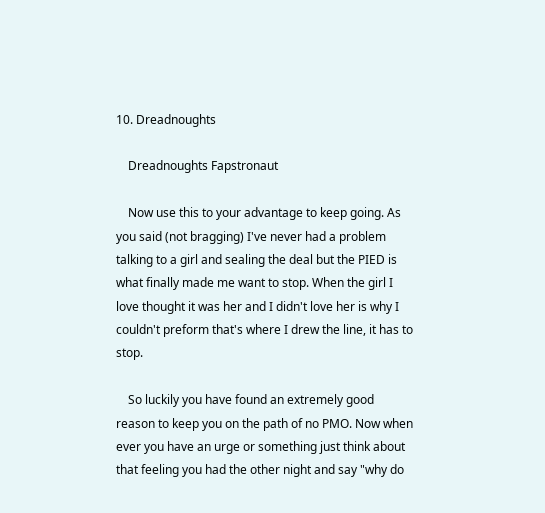10. Dreadnoughts

    Dreadnoughts Fapstronaut

    Now use this to your advantage to keep going. As you said (not bragging) I've never had a problem talking to a girl and sealing the deal but the PIED is what finally made me want to stop. When the girl I love thought it was her and I didn't love her is why I couldn't preform that's where I drew the line, it has to stop.

    So luckily you have found an extremely good reason to keep you on the path of no PMO. Now when ever you have an urge or something just think about that feeling you had the other night and say "why do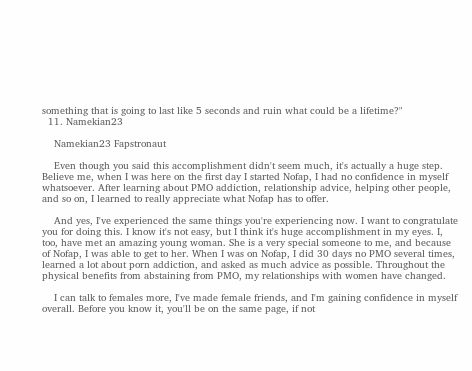something that is going to last like 5 seconds and ruin what could be a lifetime?"
  11. Namekian23

    Namekian23 Fapstronaut

    Even though you said this accomplishment didn't seem much, it's actually a huge step. Believe me, when I was here on the first day I started Nofap, I had no confidence in myself whatsoever. After learning about PMO addiction, relationship advice, helping other people, and so on, I learned to really appreciate what Nofap has to offer.

    And yes, I've experienced the same things you're experiencing now. I want to congratulate you for doing this. I know it's not easy, but I think it's huge accomplishment in my eyes. I, too, have met an amazing young woman. She is a very special someone to me, and because of Nofap, I was able to get to her. When I was on Nofap, I did 30 days no PMO several times, learned a lot about porn addiction, and asked as much advice as possible. Throughout the physical benefits from abstaining from PMO, my relationships with women have changed.

    I can talk to females more, I've made female friends, and I'm gaining confidence in myself overall. Before you know it, you'll be on the same page, if not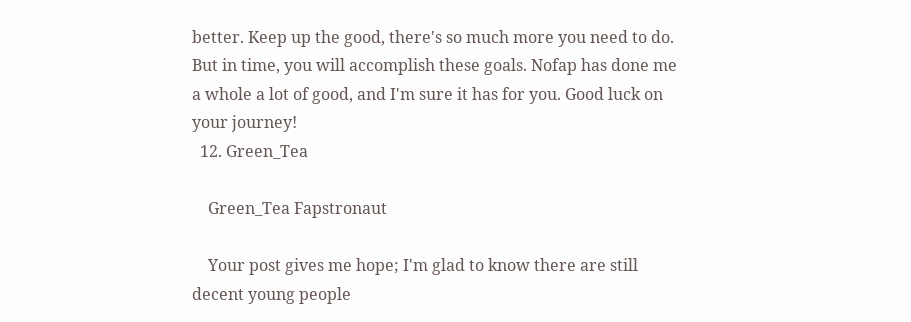better. Keep up the good, there's so much more you need to do. But in time, you will accomplish these goals. Nofap has done me a whole a lot of good, and I'm sure it has for you. Good luck on your journey!
  12. Green_Tea

    Green_Tea Fapstronaut

    Your post gives me hope; I'm glad to know there are still decent young people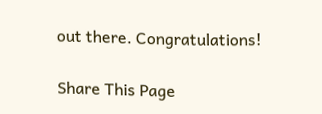out there. Congratulations!

Share This Page